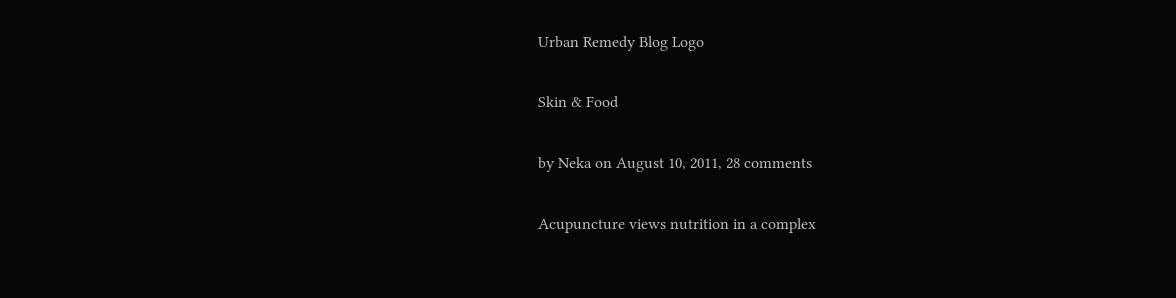Urban Remedy Blog Logo

Skin & Food

by Neka on August 10, 2011, 28 comments

Acupuncture views nutrition in a complex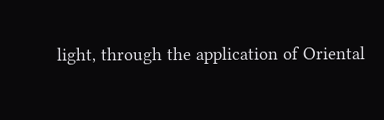light, through the application of Oriental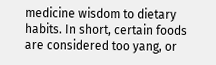medicine wisdom to dietary habits. In short, certain foods are considered too yang, or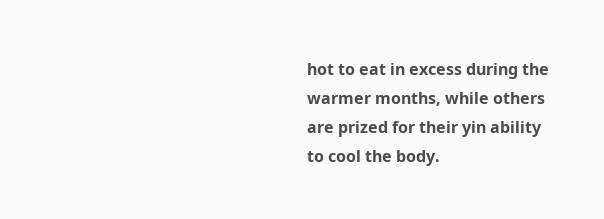hot to eat in excess during the warmer months, while others are prized for their yin ability to cool the body.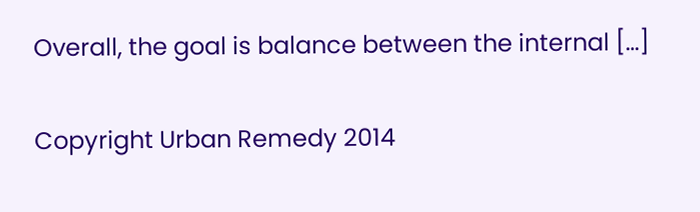Overall, the goal is balance between the internal […]

Copyright Urban Remedy 2014